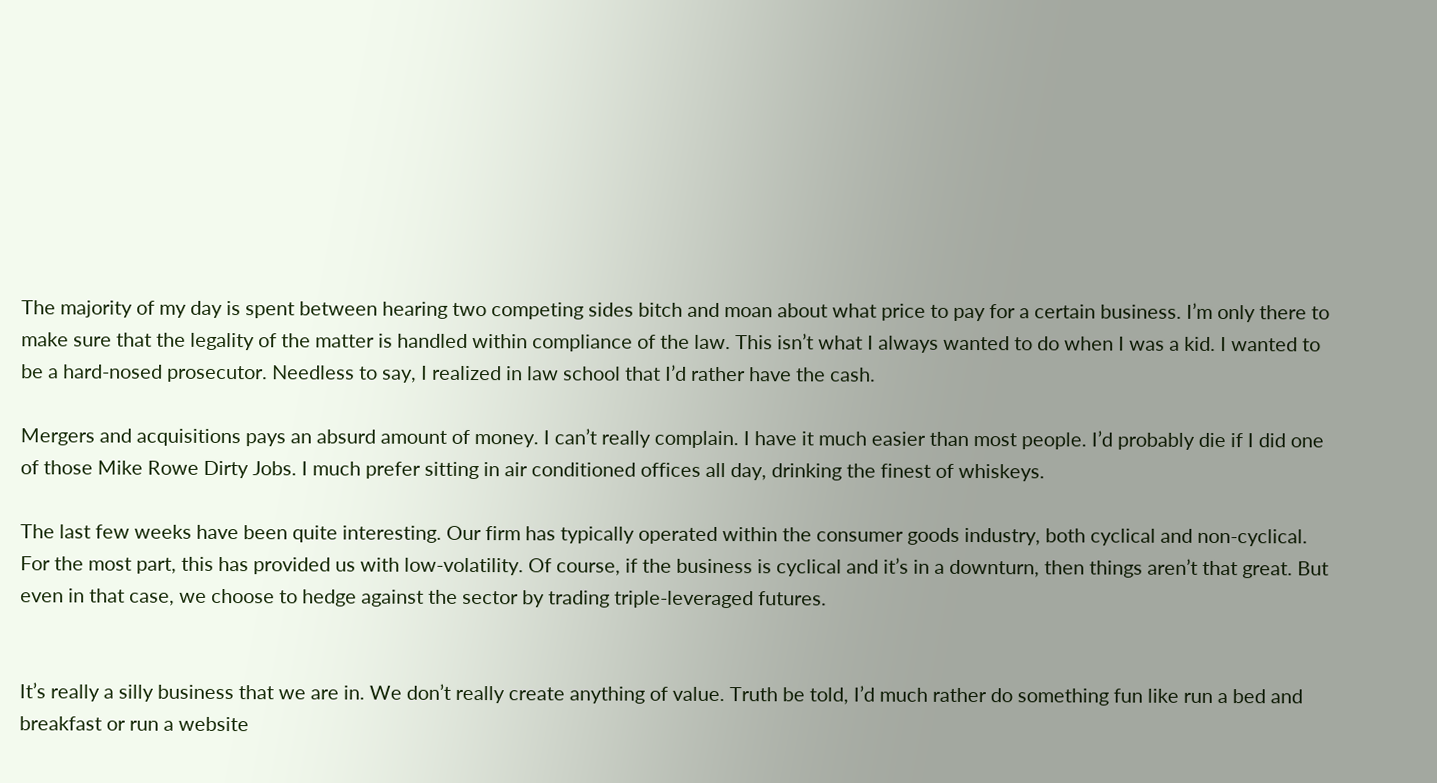The majority of my day is spent between hearing two competing sides bitch and moan about what price to pay for a certain business. I’m only there to make sure that the legality of the matter is handled within compliance of the law. This isn’t what I always wanted to do when I was a kid. I wanted to be a hard-nosed prosecutor. Needless to say, I realized in law school that I’d rather have the cash.

Mergers and acquisitions pays an absurd amount of money. I can’t really complain. I have it much easier than most people. I’d probably die if I did one of those Mike Rowe Dirty Jobs. I much prefer sitting in air conditioned offices all day, drinking the finest of whiskeys.

The last few weeks have been quite interesting. Our firm has typically operated within the consumer goods industry, both cyclical and non-cyclical. For the most part, this has provided us with low-volatility. Of course, if the business is cyclical and it’s in a downturn, then things aren’t that great. But even in that case, we choose to hedge against the sector by trading triple-leveraged futures.


It’s really a silly business that we are in. We don’t really create anything of value. Truth be told, I’d much rather do something fun like run a bed and breakfast or run a website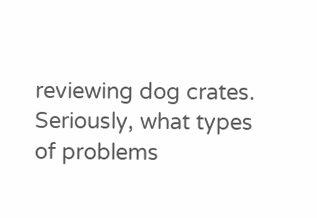reviewing dog crates.  Seriously, what types of problems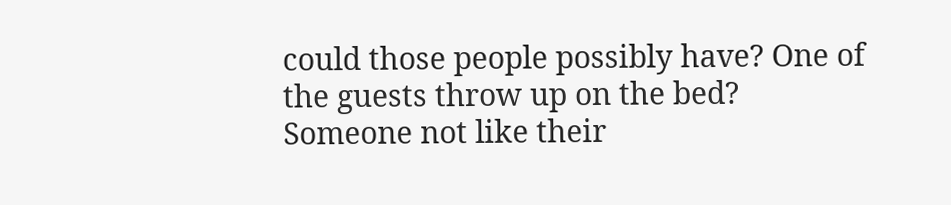could those people possibly have? One of the guests throw up on the bed? Someone not like their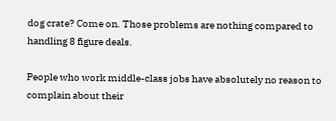dog crate? Come on. Those problems are nothing compared to handling 8 figure deals.

People who work middle-class jobs have absolutely no reason to complain about their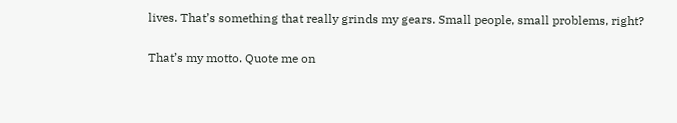lives. That’s something that really grinds my gears. Small people, small problems, right?

That’s my motto. Quote me on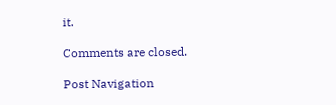it.

Comments are closed.

Post Navigation